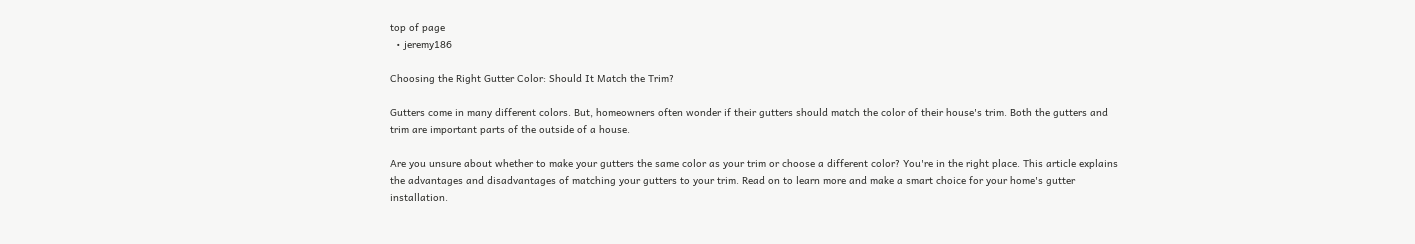top of page
  • jeremy186

Choosing the Right Gutter Color: Should It Match the Trim?

Gutters come in many different colors. But, homeowners often wonder if their gutters should match the color of their house's trim. Both the gutters and trim are important parts of the outside of a house.

Are you unsure about whether to make your gutters the same color as your trim or choose a different color? You're in the right place. This article explains the advantages and disadvantages of matching your gutters to your trim. Read on to learn more and make a smart choice for your home's gutter installation.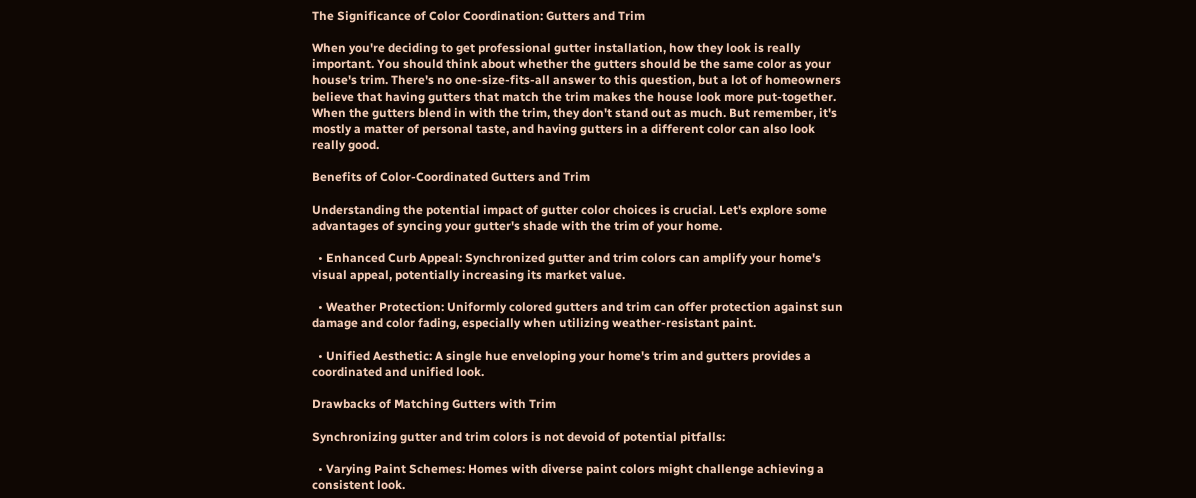The Significance of Color Coordination: Gutters and Trim

When you're deciding to get professional gutter installation, how they look is really important. You should think about whether the gutters should be the same color as your house's trim. There's no one-size-fits-all answer to this question, but a lot of homeowners believe that having gutters that match the trim makes the house look more put-together. When the gutters blend in with the trim, they don't stand out as much. But remember, it's mostly a matter of personal taste, and having gutters in a different color can also look really good.

Benefits of Color-Coordinated Gutters and Trim

Understanding the potential impact of gutter color choices is crucial. Let's explore some advantages of syncing your gutter's shade with the trim of your home.

  • Enhanced Curb Appeal: Synchronized gutter and trim colors can amplify your home's visual appeal, potentially increasing its market value.

  • Weather Protection: Uniformly colored gutters and trim can offer protection against sun damage and color fading, especially when utilizing weather-resistant paint.

  • Unified Aesthetic: A single hue enveloping your home's trim and gutters provides a coordinated and unified look.

Drawbacks of Matching Gutters with Trim

Synchronizing gutter and trim colors is not devoid of potential pitfalls:

  • Varying Paint Schemes: Homes with diverse paint colors might challenge achieving a consistent look.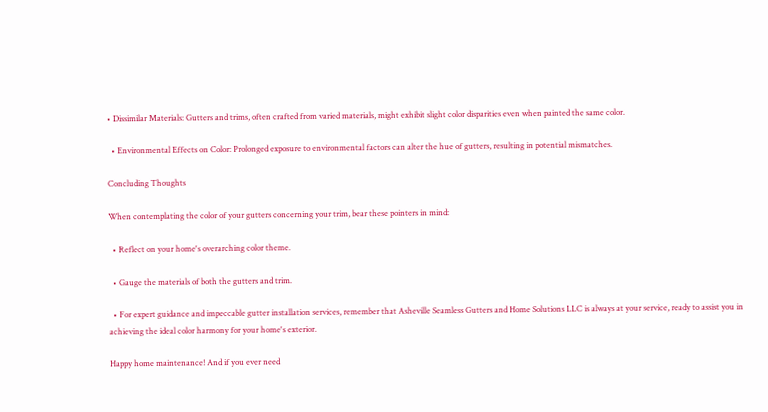• Dissimilar Materials: Gutters and trims, often crafted from varied materials, might exhibit slight color disparities even when painted the same color.

  • Environmental Effects on Color: Prolonged exposure to environmental factors can alter the hue of gutters, resulting in potential mismatches.

Concluding Thoughts

When contemplating the color of your gutters concerning your trim, bear these pointers in mind:

  • Reflect on your home's overarching color theme.

  • Gauge the materials of both the gutters and trim.

  • For expert guidance and impeccable gutter installation services, remember that Asheville Seamless Gutters and Home Solutions LLC is always at your service, ready to assist you in achieving the ideal color harmony for your home's exterior.

Happy home maintenance! And if you ever need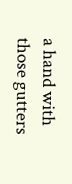a hand with those gutters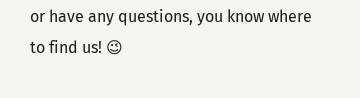or have any questions, you know where to find us! 😉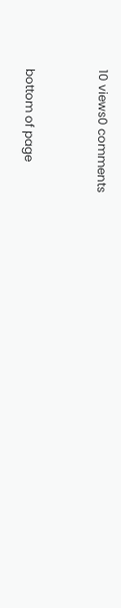10 views0 comments


bottom of page